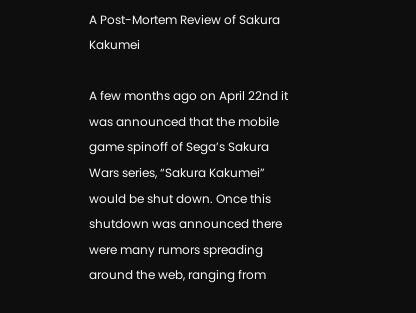A Post-Mortem Review of Sakura Kakumei

A few months ago on April 22nd it was announced that the mobile game spinoff of Sega’s Sakura Wars series, “Sakura Kakumei” would be shut down. Once this shutdown was announced there were many rumors spreading around the web, ranging from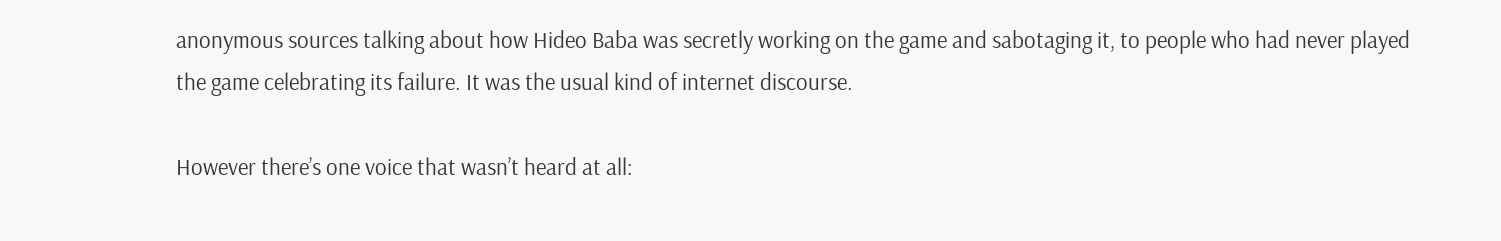anonymous sources talking about how Hideo Baba was secretly working on the game and sabotaging it, to people who had never played the game celebrating its failure. It was the usual kind of internet discourse.

However there’s one voice that wasn’t heard at all: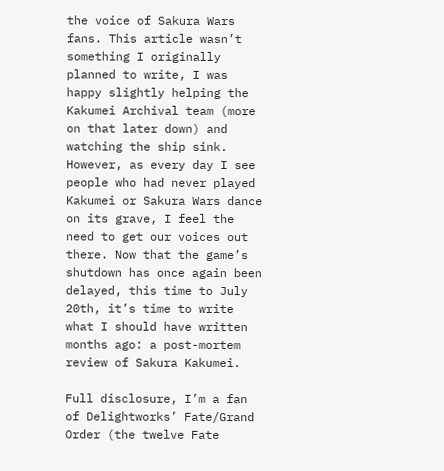the voice of Sakura Wars fans. This article wasn’t something I originally planned to write, I was happy slightly helping the Kakumei Archival team (more on that later down) and watching the ship sink. However, as every day I see people who had never played Kakumei or Sakura Wars dance on its grave, I feel the need to get our voices out there. Now that the game’s shutdown has once again been delayed, this time to July 20th, it’s time to write what I should have written months ago: a post-mortem review of Sakura Kakumei.

Full disclosure, I’m a fan of Delightworks’ Fate/Grand Order (the twelve Fate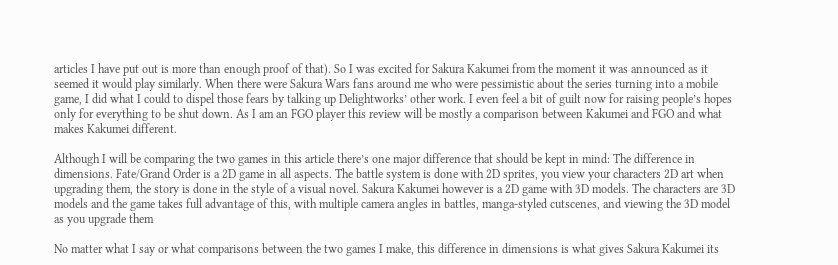articles I have put out is more than enough proof of that). So I was excited for Sakura Kakumei from the moment it was announced as it seemed it would play similarly. When there were Sakura Wars fans around me who were pessimistic about the series turning into a mobile game, I did what I could to dispel those fears by talking up Delightworks’ other work. I even feel a bit of guilt now for raising people’s hopes only for everything to be shut down. As I am an FGO player this review will be mostly a comparison between Kakumei and FGO and what makes Kakumei different.

Although I will be comparing the two games in this article there’s one major difference that should be kept in mind: The difference in dimensions. Fate/Grand Order is a 2D game in all aspects. The battle system is done with 2D sprites, you view your characters 2D art when upgrading them, the story is done in the style of a visual novel. Sakura Kakumei however is a 2D game with 3D models. The characters are 3D models and the game takes full advantage of this, with multiple camera angles in battles, manga-styled cutscenes, and viewing the 3D model as you upgrade them

No matter what I say or what comparisons between the two games I make, this difference in dimensions is what gives Sakura Kakumei its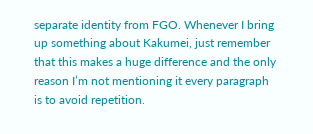separate identity from FGO. Whenever I bring up something about Kakumei, just remember that this makes a huge difference and the only reason I’m not mentioning it every paragraph is to avoid repetition.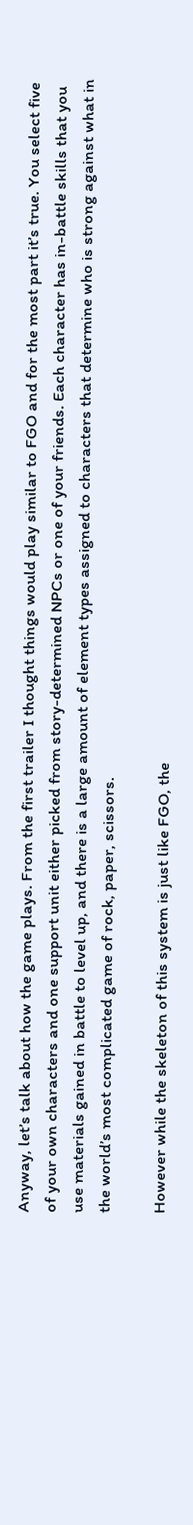Anyway, let’s talk about how the game plays. From the first trailer I thought things would play similar to FGO and for the most part it’s true. You select five of your own characters and one support unit either picked from story-determined NPCs or one of your friends. Each character has in-battle skills that you use materials gained in battle to level up, and there is a large amount of element types assigned to characters that determine who is strong against what in the world’s most complicated game of rock, paper, scissors.

However while the skeleton of this system is just like FGO, the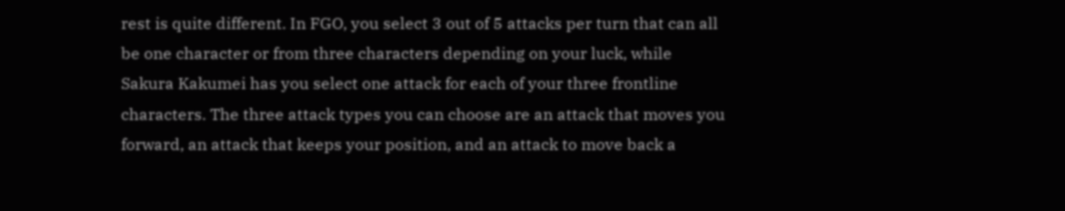rest is quite different. In FGO, you select 3 out of 5 attacks per turn that can all be one character or from three characters depending on your luck, while Sakura Kakumei has you select one attack for each of your three frontline characters. The three attack types you can choose are an attack that moves you forward, an attack that keeps your position, and an attack to move back a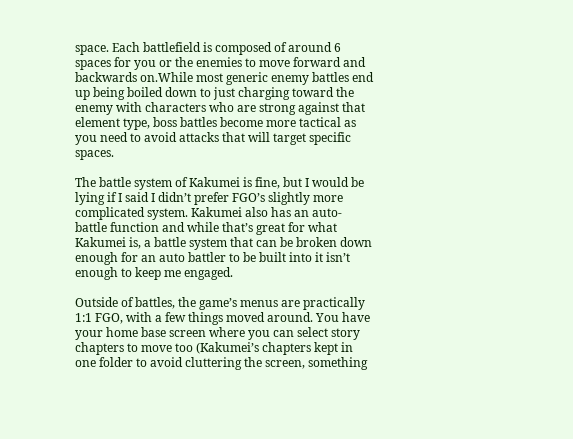space. Each battlefield is composed of around 6 spaces for you or the enemies to move forward and backwards on.While most generic enemy battles end up being boiled down to just charging toward the enemy with characters who are strong against that element type, boss battles become more tactical as you need to avoid attacks that will target specific spaces.

The battle system of Kakumei is fine, but I would be lying if I said I didn’t prefer FGO’s slightly more complicated system. Kakumei also has an auto-battle function and while that’s great for what Kakumei is, a battle system that can be broken down enough for an auto battler to be built into it isn’t enough to keep me engaged.

Outside of battles, the game’s menus are practically 1:1 FGO, with a few things moved around. You have your home base screen where you can select story chapters to move too (Kakumei’s chapters kept in one folder to avoid cluttering the screen, something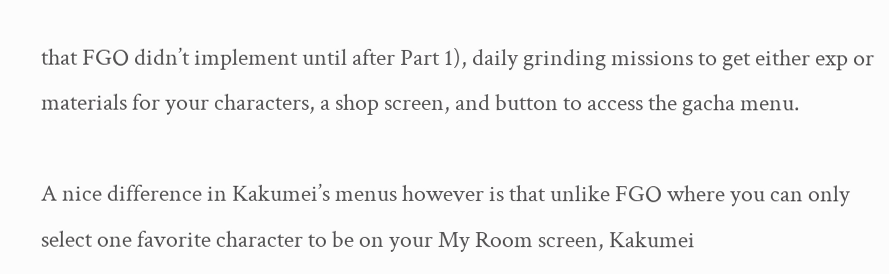that FGO didn’t implement until after Part 1), daily grinding missions to get either exp or materials for your characters, a shop screen, and button to access the gacha menu.

A nice difference in Kakumei’s menus however is that unlike FGO where you can only select one favorite character to be on your My Room screen, Kakumei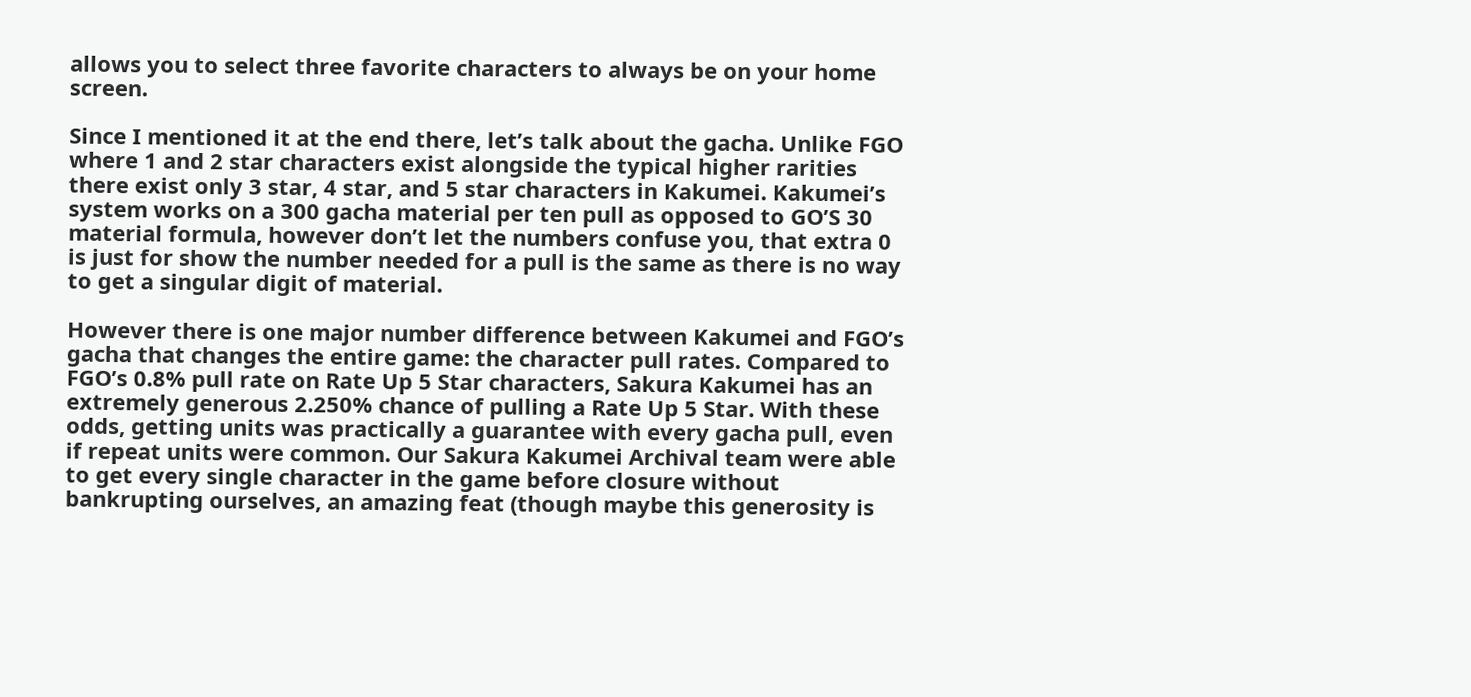allows you to select three favorite characters to always be on your home screen.

Since I mentioned it at the end there, let’s talk about the gacha. Unlike FGO where 1 and 2 star characters exist alongside the typical higher rarities there exist only 3 star, 4 star, and 5 star characters in Kakumei. Kakumei’s system works on a 300 gacha material per ten pull as opposed to GO’S 30 material formula, however don’t let the numbers confuse you, that extra 0 is just for show the number needed for a pull is the same as there is no way to get a singular digit of material.

However there is one major number difference between Kakumei and FGO’s gacha that changes the entire game: the character pull rates. Compared to FGO’s 0.8% pull rate on Rate Up 5 Star characters, Sakura Kakumei has an extremely generous 2.250% chance of pulling a Rate Up 5 Star. With these odds, getting units was practically a guarantee with every gacha pull, even if repeat units were common. Our Sakura Kakumei Archival team were able to get every single character in the game before closure without bankrupting ourselves, an amazing feat (though maybe this generosity is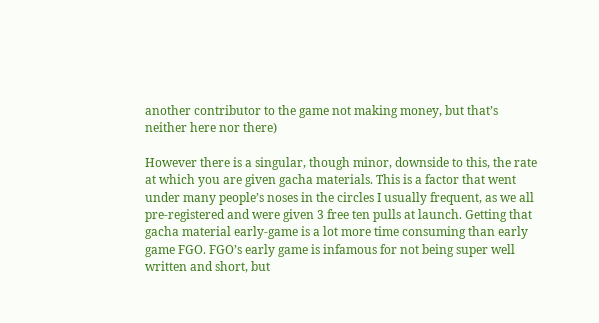another contributor to the game not making money, but that’s neither here nor there)

However there is a singular, though minor, downside to this, the rate at which you are given gacha materials. This is a factor that went under many people’s noses in the circles I usually frequent, as we all pre-registered and were given 3 free ten pulls at launch. Getting that gacha material early-game is a lot more time consuming than early game FGO. FGO’s early game is infamous for not being super well written and short, but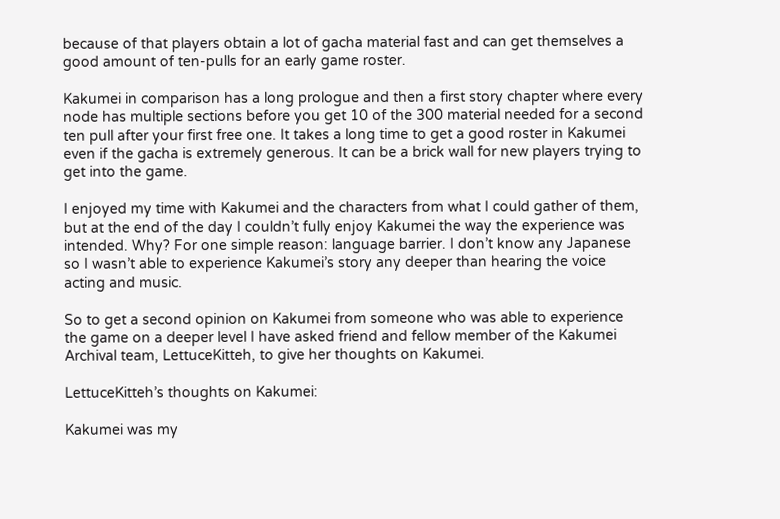because of that players obtain a lot of gacha material fast and can get themselves a good amount of ten-pulls for an early game roster.

Kakumei in comparison has a long prologue and then a first story chapter where every node has multiple sections before you get 10 of the 300 material needed for a second ten pull after your first free one. It takes a long time to get a good roster in Kakumei even if the gacha is extremely generous. It can be a brick wall for new players trying to get into the game.

I enjoyed my time with Kakumei and the characters from what I could gather of them, but at the end of the day I couldn’t fully enjoy Kakumei the way the experience was intended. Why? For one simple reason: language barrier. I don’t know any Japanese so I wasn’t able to experience Kakumei’s story any deeper than hearing the voice acting and music.

So to get a second opinion on Kakumei from someone who was able to experience the game on a deeper level I have asked friend and fellow member of the Kakumei Archival team, LettuceKitteh, to give her thoughts on Kakumei.

LettuceKitteh’s thoughts on Kakumei:

Kakumei was my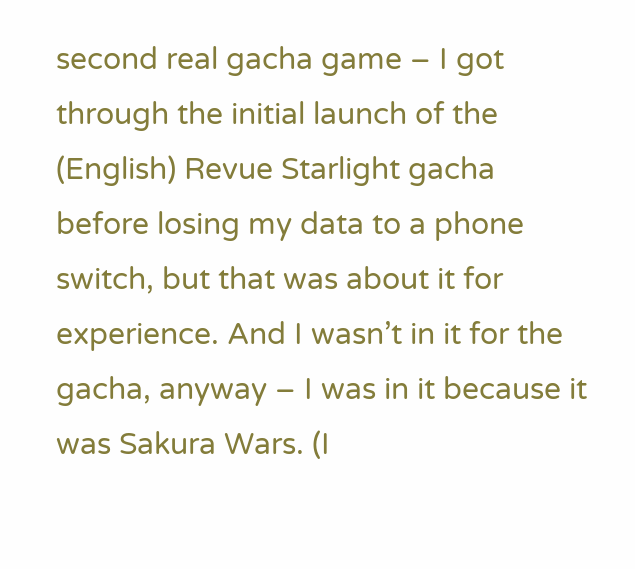second real gacha game – I got through the initial launch of the (English) Revue Starlight gacha before losing my data to a phone switch, but that was about it for experience. And I wasn’t in it for the gacha, anyway – I was in it because it was Sakura Wars. (I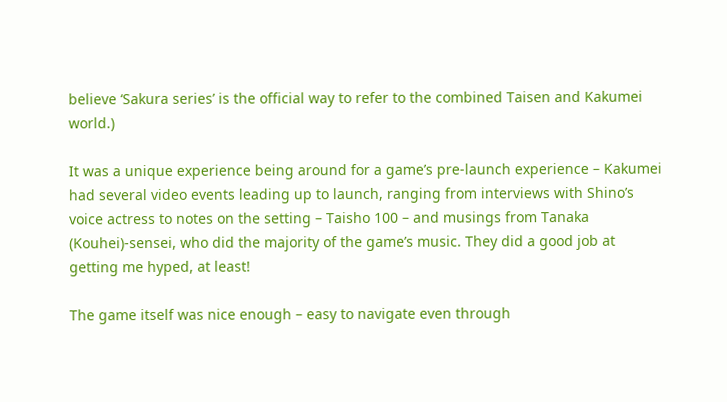believe ‘Sakura series’ is the official way to refer to the combined Taisen and Kakumei world.)

It was a unique experience being around for a game’s pre-launch experience – Kakumei had several video events leading up to launch, ranging from interviews with Shino’s voice actress to notes on the setting – Taisho 100 – and musings from Tanaka (Kouhei)-sensei, who did the majority of the game’s music. They did a good job at getting me hyped, at least!

The game itself was nice enough – easy to navigate even through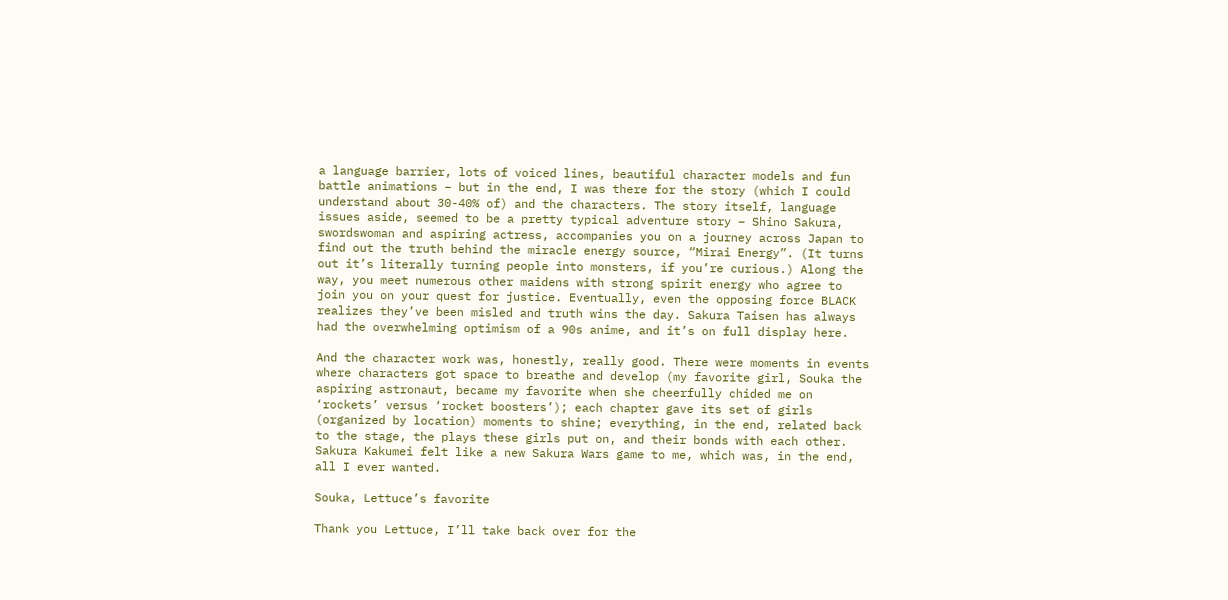a language barrier, lots of voiced lines, beautiful character models and fun battle animations – but in the end, I was there for the story (which I could understand about 30-40% of) and the characters. The story itself, language issues aside, seemed to be a pretty typical adventure story – Shino Sakura, swordswoman and aspiring actress, accompanies you on a journey across Japan to find out the truth behind the miracle energy source, “Mirai Energy”. (It turns out it’s literally turning people into monsters, if you’re curious.) Along the way, you meet numerous other maidens with strong spirit energy who agree to join you on your quest for justice. Eventually, even the opposing force BLACK realizes they’ve been misled and truth wins the day. Sakura Taisen has always had the overwhelming optimism of a 90s anime, and it’s on full display here.

And the character work was, honestly, really good. There were moments in events where characters got space to breathe and develop (my favorite girl, Souka the aspiring astronaut, became my favorite when she cheerfully chided me on ‘rockets’ versus ‘rocket boosters’); each chapter gave its set of girls (organized by location) moments to shine; everything, in the end, related back to the stage, the plays these girls put on, and their bonds with each other. Sakura Kakumei felt like a new Sakura Wars game to me, which was, in the end, all I ever wanted.

Souka, Lettuce’s favorite

Thank you Lettuce, I’ll take back over for the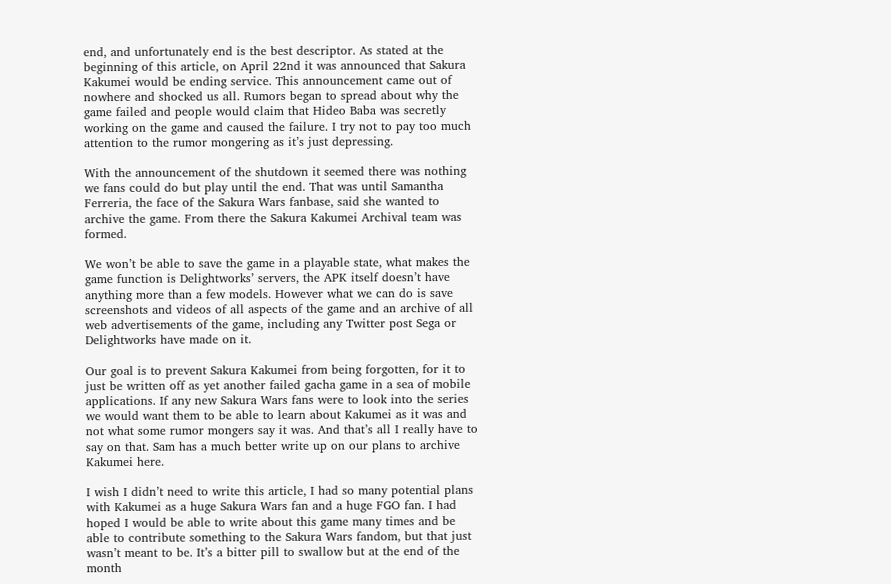end, and unfortunately end is the best descriptor. As stated at the beginning of this article, on April 22nd it was announced that Sakura Kakumei would be ending service. This announcement came out of nowhere and shocked us all. Rumors began to spread about why the game failed and people would claim that Hideo Baba was secretly working on the game and caused the failure. I try not to pay too much attention to the rumor mongering as it’s just depressing.

With the announcement of the shutdown it seemed there was nothing we fans could do but play until the end. That was until Samantha Ferreria, the face of the Sakura Wars fanbase, said she wanted to archive the game. From there the Sakura Kakumei Archival team was formed.

We won’t be able to save the game in a playable state, what makes the game function is Delightworks’ servers, the APK itself doesn’t have anything more than a few models. However what we can do is save screenshots and videos of all aspects of the game and an archive of all web advertisements of the game, including any Twitter post Sega or Delightworks have made on it.

Our goal is to prevent Sakura Kakumei from being forgotten, for it to just be written off as yet another failed gacha game in a sea of mobile applications. If any new Sakura Wars fans were to look into the series we would want them to be able to learn about Kakumei as it was and not what some rumor mongers say it was. And that’s all I really have to say on that. Sam has a much better write up on our plans to archive Kakumei here.

I wish I didn’t need to write this article, I had so many potential plans with Kakumei as a huge Sakura Wars fan and a huge FGO fan. I had hoped I would be able to write about this game many times and be able to contribute something to the Sakura Wars fandom, but that just wasn’t meant to be. It’s a bitter pill to swallow but at the end of the month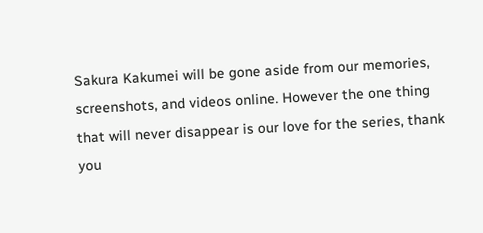Sakura Kakumei will be gone aside from our memories, screenshots, and videos online. However the one thing that will never disappear is our love for the series, thank you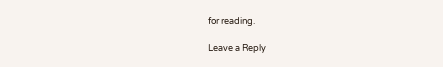for reading.

Leave a Reply